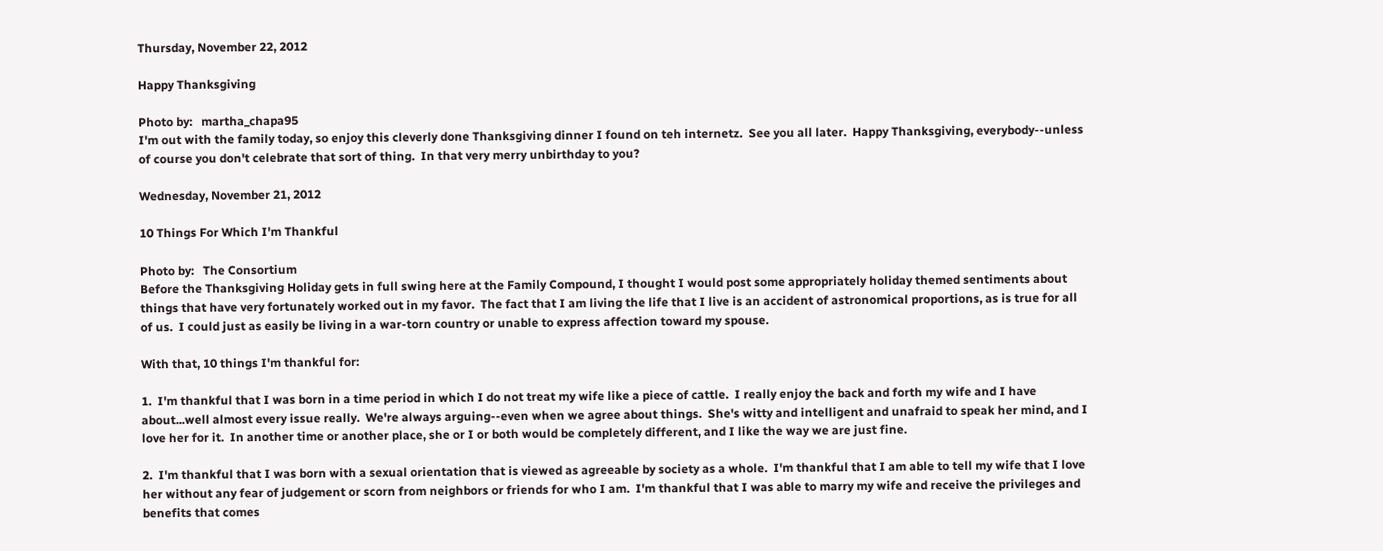Thursday, November 22, 2012

Happy Thanksgiving

Photo by:   martha_chapa95
I'm out with the family today, so enjoy this cleverly done Thanksgiving dinner I found on teh internetz.  See you all later.  Happy Thanksgiving, everybody--unless of course you don't celebrate that sort of thing.  In that very merry unbirthday to you?

Wednesday, November 21, 2012

10 Things For Which I'm Thankful

Photo by:   The Consortium
Before the Thanksgiving Holiday gets in full swing here at the Family Compound, I thought I would post some appropriately holiday themed sentiments about things that have very fortunately worked out in my favor.  The fact that I am living the life that I live is an accident of astronomical proportions, as is true for all of us.  I could just as easily be living in a war-torn country or unable to express affection toward my spouse.

With that, 10 things I'm thankful for:

1.  I'm thankful that I was born in a time period in which I do not treat my wife like a piece of cattle.  I really enjoy the back and forth my wife and I have about...well almost every issue really.  We're always arguing--even when we agree about things.  She's witty and intelligent and unafraid to speak her mind, and I love her for it.  In another time or another place, she or I or both would be completely different, and I like the way we are just fine.

2.  I'm thankful that I was born with a sexual orientation that is viewed as agreeable by society as a whole.  I'm thankful that I am able to tell my wife that I love her without any fear of judgement or scorn from neighbors or friends for who I am.  I'm thankful that I was able to marry my wife and receive the privileges and benefits that comes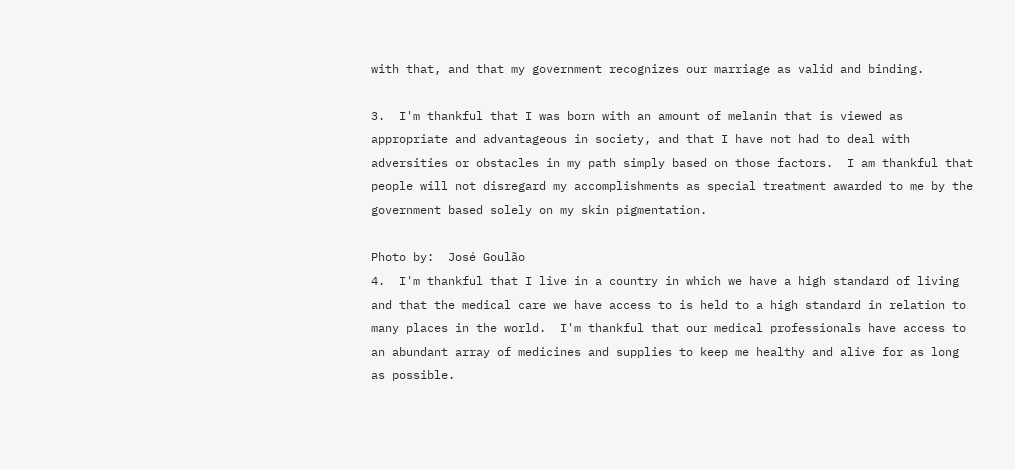with that, and that my government recognizes our marriage as valid and binding.

3.  I'm thankful that I was born with an amount of melanin that is viewed as appropriate and advantageous in society, and that I have not had to deal with adversities or obstacles in my path simply based on those factors.  I am thankful that people will not disregard my accomplishments as special treatment awarded to me by the government based solely on my skin pigmentation.

Photo by:  José Goulão
4.  I'm thankful that I live in a country in which we have a high standard of living and that the medical care we have access to is held to a high standard in relation to many places in the world.  I'm thankful that our medical professionals have access to an abundant array of medicines and supplies to keep me healthy and alive for as long as possible.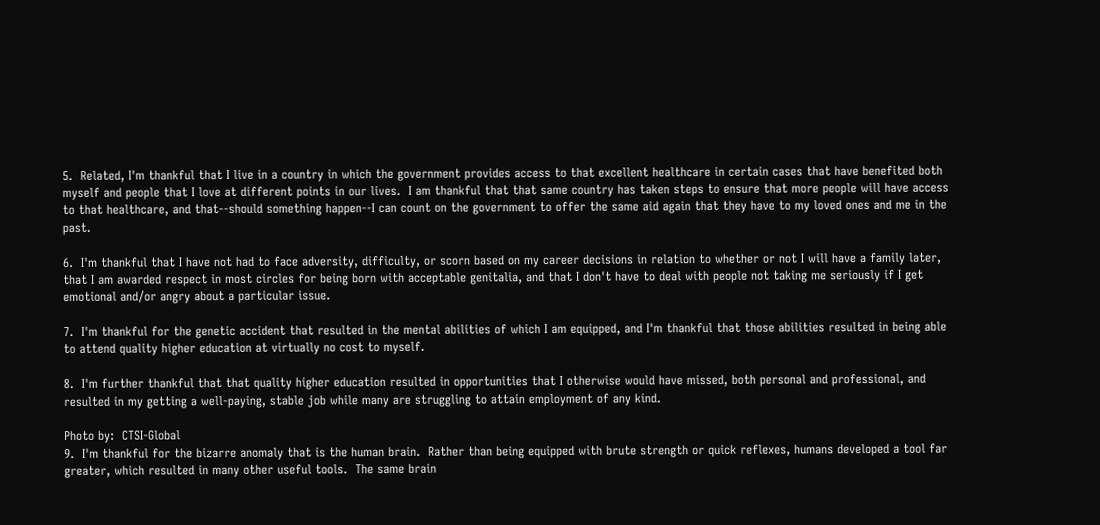5.  Related, I'm thankful that I live in a country in which the government provides access to that excellent healthcare in certain cases that have benefited both myself and people that I love at different points in our lives.  I am thankful that that same country has taken steps to ensure that more people will have access to that healthcare, and that--should something happen--I can count on the government to offer the same aid again that they have to my loved ones and me in the past.

6.  I'm thankful that I have not had to face adversity, difficulty, or scorn based on my career decisions in relation to whether or not I will have a family later, that I am awarded respect in most circles for being born with acceptable genitalia, and that I don't have to deal with people not taking me seriously if I get emotional and/or angry about a particular issue.

7.  I'm thankful for the genetic accident that resulted in the mental abilities of which I am equipped, and I'm thankful that those abilities resulted in being able to attend quality higher education at virtually no cost to myself.

8.  I'm further thankful that that quality higher education resulted in opportunities that I otherwise would have missed, both personal and professional, and resulted in my getting a well-paying, stable job while many are struggling to attain employment of any kind.

Photo by:  CTSI-Global
9.  I'm thankful for the bizarre anomaly that is the human brain.  Rather than being equipped with brute strength or quick reflexes, humans developed a tool far greater, which resulted in many other useful tools.  The same brain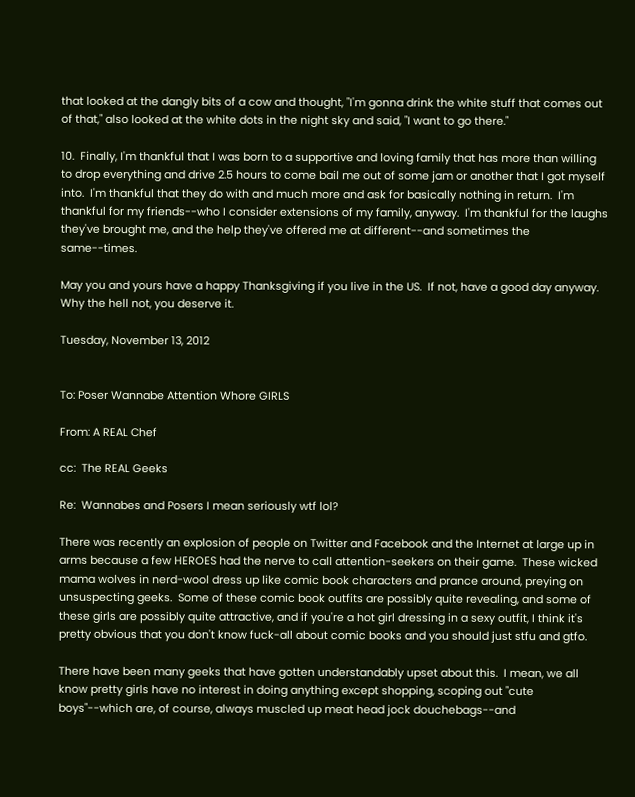that looked at the dangly bits of a cow and thought, "I'm gonna drink the white stuff that comes out of that," also looked at the white dots in the night sky and said, "I want to go there."

10.  Finally, I'm thankful that I was born to a supportive and loving family that has more than willing to drop everything and drive 2.5 hours to come bail me out of some jam or another that I got myself into.  I'm thankful that they do with and much more and ask for basically nothing in return.  I'm thankful for my friends--who I consider extensions of my family, anyway.  I'm thankful for the laughs they've brought me, and the help they've offered me at different--and sometimes the same--times.

May you and yours have a happy Thanksgiving if you live in the US.  If not, have a good day anyway.  Why the hell not, you deserve it.

Tuesday, November 13, 2012


To: Poser Wannabe Attention Whore GIRLS

From: A REAL Chef

cc:  The REAL Geeks

Re:  Wannabes and Posers I mean seriously wtf lol?

There was recently an explosion of people on Twitter and Facebook and the Internet at large up in arms because a few HEROES had the nerve to call attention-seekers on their game.  These wicked mama wolves in nerd-wool dress up like comic book characters and prance around, preying on unsuspecting geeks.  Some of these comic book outfits are possibly quite revealing, and some of these girls are possibly quite attractive, and if you're a hot girl dressing in a sexy outfit, I think it's pretty obvious that you don't know fuck-all about comic books and you should just stfu and gtfo.

There have been many geeks that have gotten understandably upset about this.  I mean, we all know pretty girls have no interest in doing anything except shopping, scoping out "cute boys"--which are, of course, always muscled up meat head jock douchebags--and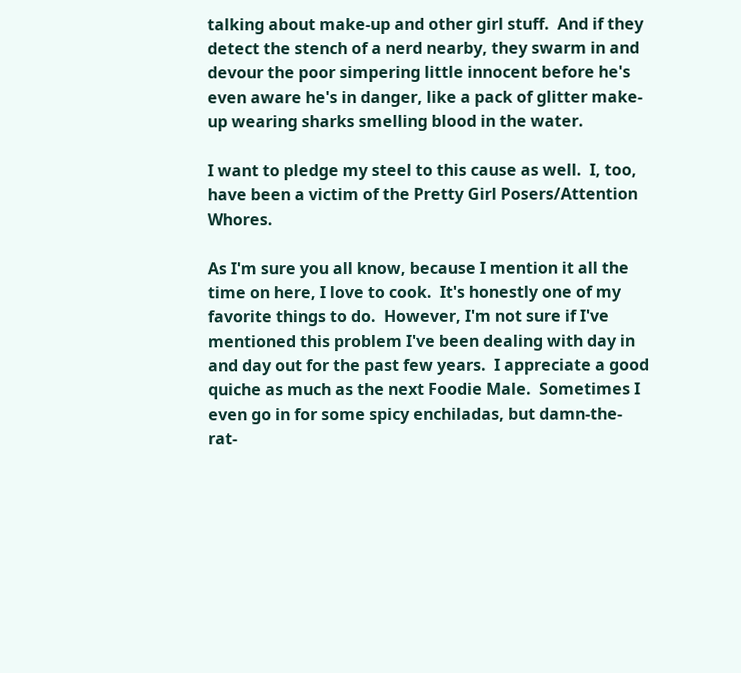talking about make-up and other girl stuff.  And if they detect the stench of a nerd nearby, they swarm in and devour the poor simpering little innocent before he's even aware he's in danger, like a pack of glitter make-up wearing sharks smelling blood in the water.

I want to pledge my steel to this cause as well.  I, too, have been a victim of the Pretty Girl Posers/Attention Whores.

As I'm sure you all know, because I mention it all the time on here, I love to cook.  It's honestly one of my favorite things to do.  However, I'm not sure if I've mentioned this problem I've been dealing with day in and day out for the past few years.  I appreciate a good quiche as much as the next Foodie Male.  Sometimes I even go in for some spicy enchiladas, but damn-the-rat-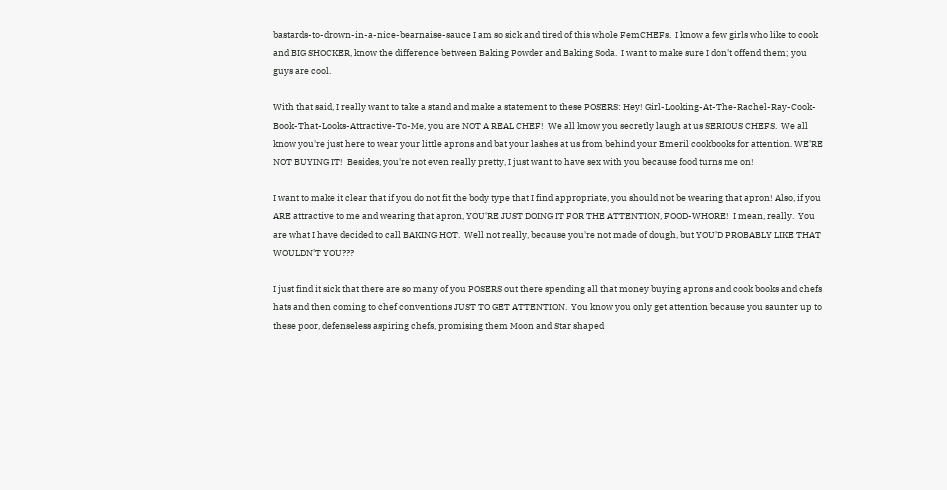bastards-to-drown-in-a-nice-bearnaise-sauce I am so sick and tired of this whole FemCHEFs.  I know a few girls who like to cook and BIG SHOCKER, know the difference between Baking Powder and Baking Soda.  I want to make sure I don't offend them; you guys are cool.

With that said, I really want to take a stand and make a statement to these POSERS: Hey! Girl-Looking-At-The-Rachel-Ray-Cook-Book-That-Looks-Attractive-To-Me, you are NOT A REAL CHEF!  We all know you secretly laugh at us SERIOUS CHEFS.  We all know you're just here to wear your little aprons and bat your lashes at us from behind your Emeril cookbooks for attention. WE'RE NOT BUYING IT!  Besides, you're not even really pretty, I just want to have sex with you because food turns me on!

I want to make it clear that if you do not fit the body type that I find appropriate, you should not be wearing that apron! Also, if you ARE attractive to me and wearing that apron, YOU'RE JUST DOING IT FOR THE ATTENTION, FOOD-WHORE!  I mean, really.  You are what I have decided to call BAKING HOT.  Well not really, because you're not made of dough, but YOU'D PROBABLY LIKE THAT WOULDN'T YOU???

I just find it sick that there are so many of you POSERS out there spending all that money buying aprons and cook books and chefs hats and then coming to chef conventions JUST TO GET ATTENTION.  You know you only get attention because you saunter up to these poor, defenseless aspiring chefs, promising them Moon and Star shaped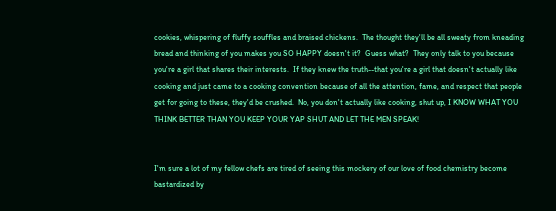cookies, whispering of fluffy souffles and braised chickens.  The thought they'll be all sweaty from kneading bread and thinking of you makes you SO HAPPY doesn't it?  Guess what?  They only talk to you because you're a girl that shares their interests.  If they knew the truth--that you're a girl that doesn't actually like cooking and just came to a cooking convention because of all the attention, fame, and respect that people get for going to these, they'd be crushed.  No, you don't actually like cooking, shut up, I KNOW WHAT YOU THINK BETTER THAN YOU KEEP YOUR YAP SHUT AND LET THE MEN SPEAK!


I'm sure a lot of my fellow chefs are tired of seeing this mockery of our love of food chemistry become bastardized by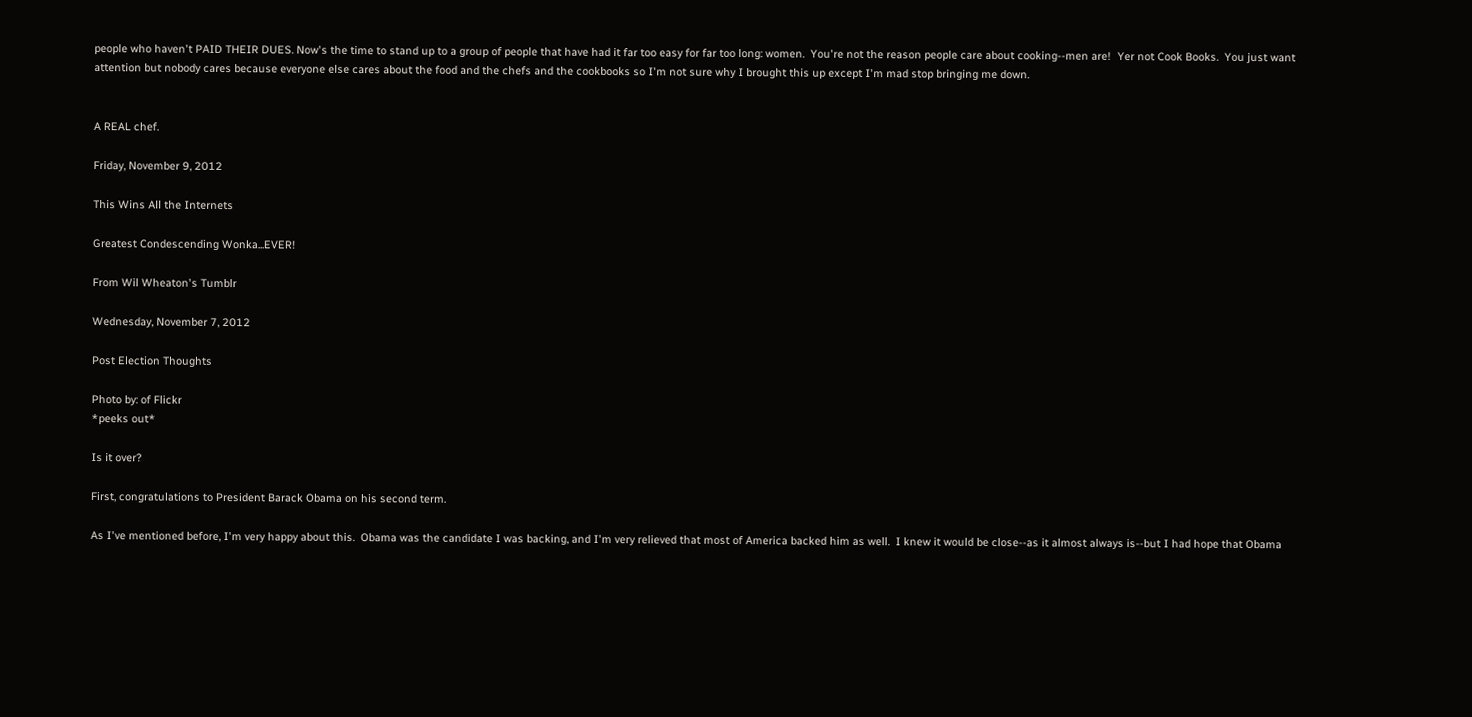people who haven't PAID THEIR DUES. Now's the time to stand up to a group of people that have had it far too easy for far too long: women.  You're not the reason people care about cooking--men are!  Yer not Cook Books.  You just want attention but nobody cares because everyone else cares about the food and the chefs and the cookbooks so I'm not sure why I brought this up except I'm mad stop bringing me down.


A REAL chef.

Friday, November 9, 2012

This Wins All the Internets

Greatest Condescending Wonka...EVER!

From Wil Wheaton's Tumblr

Wednesday, November 7, 2012

Post Election Thoughts

Photo by: of Flickr
*peeks out*

Is it over?

First, congratulations to President Barack Obama on his second term.

As I've mentioned before, I'm very happy about this.  Obama was the candidate I was backing, and I'm very relieved that most of America backed him as well.  I knew it would be close--as it almost always is--but I had hope that Obama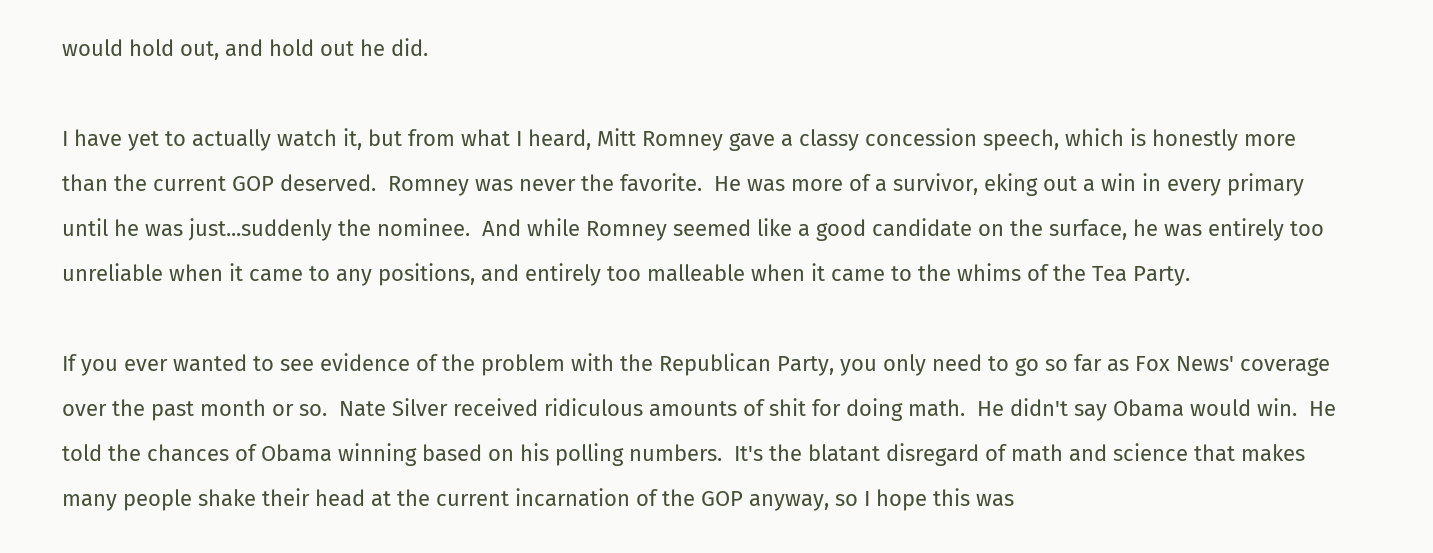would hold out, and hold out he did.

I have yet to actually watch it, but from what I heard, Mitt Romney gave a classy concession speech, which is honestly more than the current GOP deserved.  Romney was never the favorite.  He was more of a survivor, eking out a win in every primary until he was just...suddenly the nominee.  And while Romney seemed like a good candidate on the surface, he was entirely too unreliable when it came to any positions, and entirely too malleable when it came to the whims of the Tea Party.

If you ever wanted to see evidence of the problem with the Republican Party, you only need to go so far as Fox News' coverage over the past month or so.  Nate Silver received ridiculous amounts of shit for doing math.  He didn't say Obama would win.  He told the chances of Obama winning based on his polling numbers.  It's the blatant disregard of math and science that makes many people shake their head at the current incarnation of the GOP anyway, so I hope this was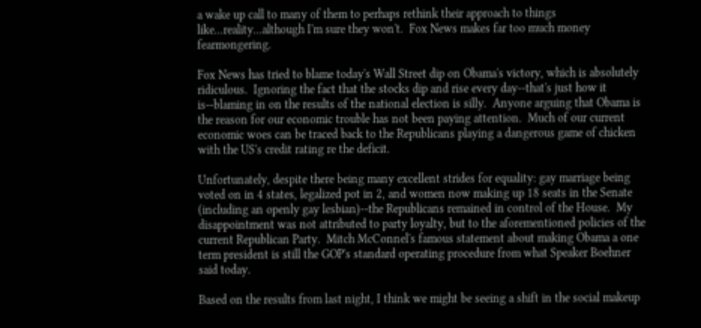a wake up call to many of them to perhaps rethink their approach to things like...reality...although I'm sure they won't.  Fox News makes far too much money fearmongering.

Fox News has tried to blame today's Wall Street dip on Obama's victory, which is absolutely ridiculous.  Ignoring the fact that the stocks dip and rise every day--that's just how it is--blaming in on the results of the national election is silly.  Anyone arguing that Obama is the reason for our economic trouble has not been paying attention.  Much of our current economic woes can be traced back to the Republicans playing a dangerous game of chicken with the US's credit rating re the deficit.

Unfortunately, despite there being many excellent strides for equality: gay marriage being voted on in 4 states, legalized pot in 2, and women now making up 18 seats in the Senate (including an openly gay lesbian)--the Republicans remained in control of the House.  My disappointment was not attributed to party loyalty, but to the aforementioned policies of the current Republican Party.  Mitch McConnel's famous statement about making Obama a one term president is still the GOP's standard operating procedure from what Speaker Boehner said today.

Based on the results from last night, I think we might be seeing a shift in the social makeup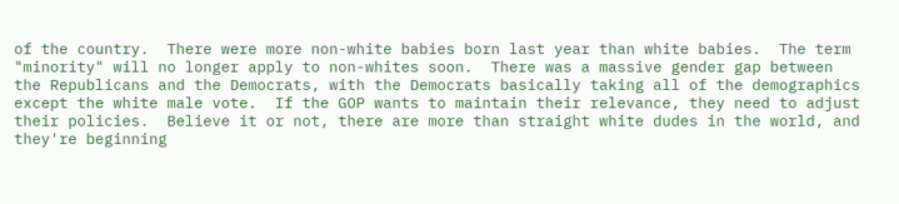of the country.  There were more non-white babies born last year than white babies.  The term "minority" will no longer apply to non-whites soon.  There was a massive gender gap between the Republicans and the Democrats, with the Democrats basically taking all of the demographics except the white male vote.  If the GOP wants to maintain their relevance, they need to adjust their policies.  Believe it or not, there are more than straight white dudes in the world, and they're beginning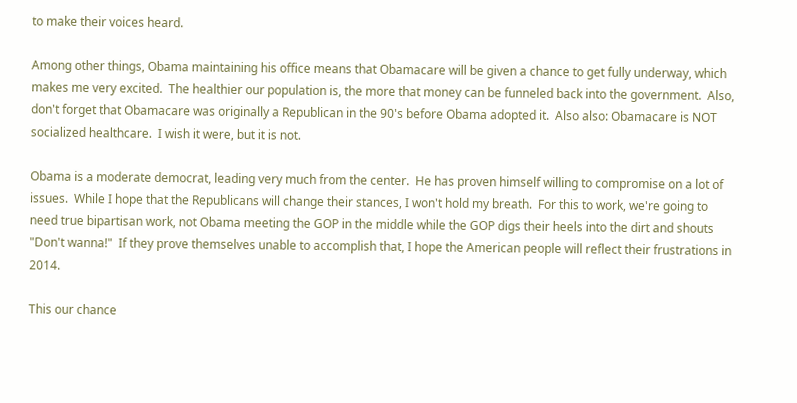to make their voices heard.

Among other things, Obama maintaining his office means that Obamacare will be given a chance to get fully underway, which makes me very excited.  The healthier our population is, the more that money can be funneled back into the government.  Also, don't forget that Obamacare was originally a Republican in the 90's before Obama adopted it.  Also also: Obamacare is NOT socialized healthcare.  I wish it were, but it is not.

Obama is a moderate democrat, leading very much from the center.  He has proven himself willing to compromise on a lot of issues.  While I hope that the Republicans will change their stances, I won't hold my breath.  For this to work, we're going to need true bipartisan work, not Obama meeting the GOP in the middle while the GOP digs their heels into the dirt and shouts "Don't wanna!"  If they prove themselves unable to accomplish that, I hope the American people will reflect their frustrations in 2014.

This our chance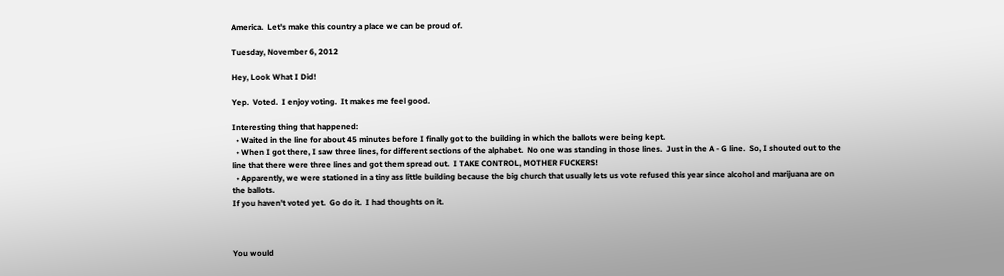America.  Let's make this country a place we can be proud of.

Tuesday, November 6, 2012

Hey, Look What I Did!

Yep.  Voted.  I enjoy voting.  It makes me feel good.

Interesting thing that happened:
  • Waited in the line for about 45 minutes before I finally got to the building in which the ballots were being kept.
  • When I got there, I saw three lines, for different sections of the alphabet.  No one was standing in those lines.  Just in the A - G line.  So, I shouted out to the line that there were three lines and got them spread out.  I TAKE CONTROL, MOTHER FUCKERS!
  • Apparently, we were stationed in a tiny ass little building because the big church that usually lets us vote refused this year since alcohol and marijuana are on the ballots.
If you haven't voted yet.  Go do it.  I had thoughts on it.



You would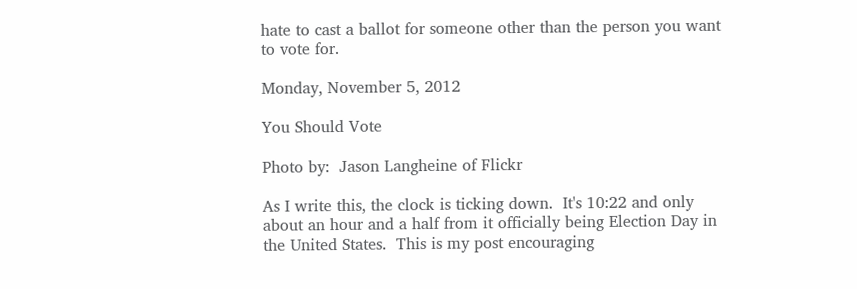hate to cast a ballot for someone other than the person you want to vote for.

Monday, November 5, 2012

You Should Vote

Photo by:  Jason Langheine of Flickr

As I write this, the clock is ticking down.  It's 10:22 and only about an hour and a half from it officially being Election Day in the United States.  This is my post encouraging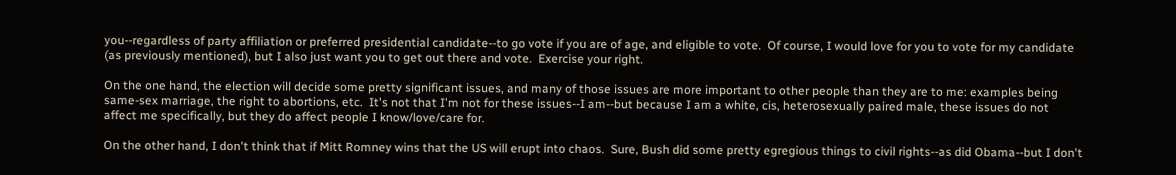you--regardless of party affiliation or preferred presidential candidate--to go vote if you are of age, and eligible to vote.  Of course, I would love for you to vote for my candidate (as previously mentioned), but I also just want you to get out there and vote.  Exercise your right.

On the one hand, the election will decide some pretty significant issues, and many of those issues are more important to other people than they are to me: examples being same-sex marriage, the right to abortions, etc.  It's not that I'm not for these issues--I am--but because I am a white, cis, heterosexually paired male, these issues do not affect me specifically, but they do affect people I know/love/care for.

On the other hand, I don't think that if Mitt Romney wins that the US will erupt into chaos.  Sure, Bush did some pretty egregious things to civil rights--as did Obama--but I don't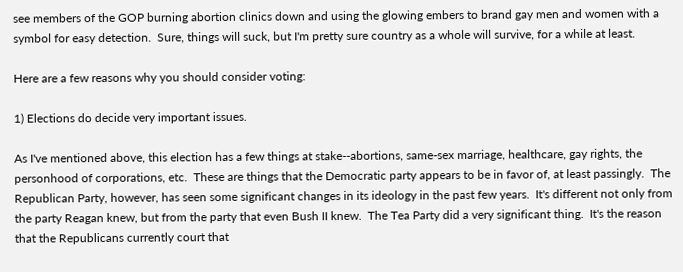see members of the GOP burning abortion clinics down and using the glowing embers to brand gay men and women with a symbol for easy detection.  Sure, things will suck, but I'm pretty sure country as a whole will survive, for a while at least.

Here are a few reasons why you should consider voting:

1) Elections do decide very important issues.

As I've mentioned above, this election has a few things at stake--abortions, same-sex marriage, healthcare, gay rights, the personhood of corporations, etc.  These are things that the Democratic party appears to be in favor of, at least passingly.  The Republican Party, however, has seen some significant changes in its ideology in the past few years.  It's different not only from the party Reagan knew, but from the party that even Bush II knew.  The Tea Party did a very significant thing.  It's the reason that the Republicans currently court that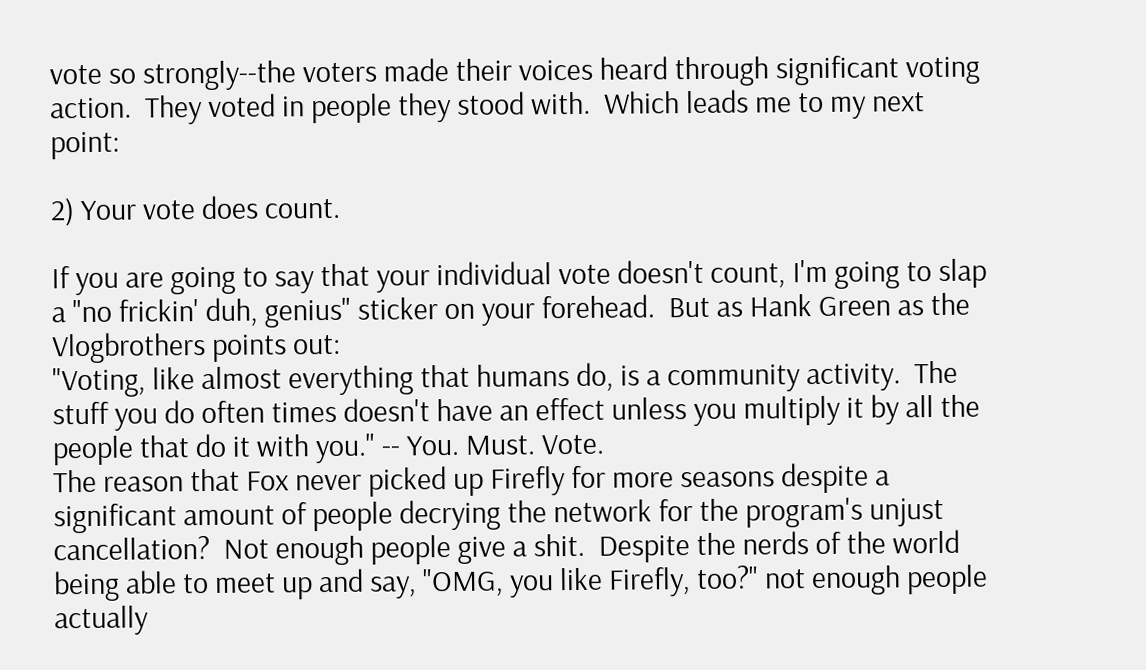vote so strongly--the voters made their voices heard through significant voting action.  They voted in people they stood with.  Which leads me to my next point:

2) Your vote does count.

If you are going to say that your individual vote doesn't count, I'm going to slap a "no frickin' duh, genius" sticker on your forehead.  But as Hank Green as the Vlogbrothers points out:
"Voting, like almost everything that humans do, is a community activity.  The stuff you do often times doesn't have an effect unless you multiply it by all the people that do it with you." -- You. Must. Vote.
The reason that Fox never picked up Firefly for more seasons despite a significant amount of people decrying the network for the program's unjust cancellation?  Not enough people give a shit.  Despite the nerds of the world being able to meet up and say, "OMG, you like Firefly, too?" not enough people actually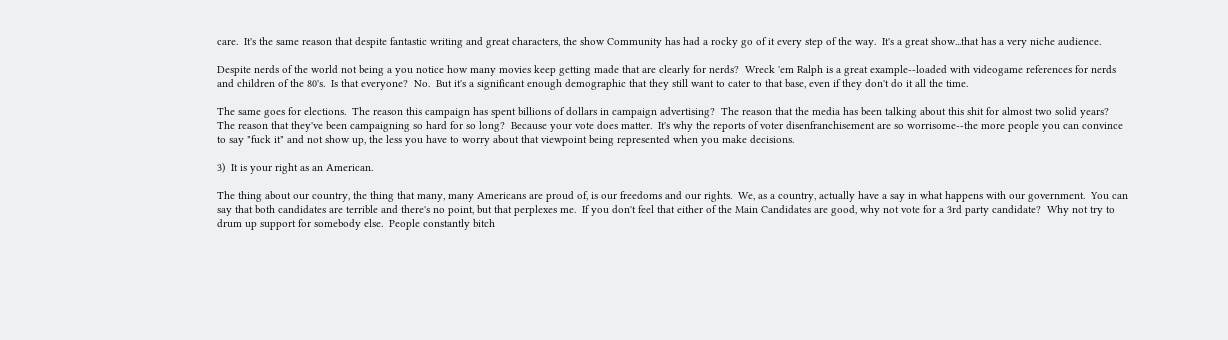care.  It's the same reason that despite fantastic writing and great characters, the show Community has had a rocky go of it every step of the way.  It's a great show...that has a very niche audience.

Despite nerds of the world not being a you notice how many movies keep getting made that are clearly for nerds?  Wreck 'em Ralph is a great example--loaded with videogame references for nerds and children of the 80's.  Is that everyone?  No.  But it's a significant enough demographic that they still want to cater to that base, even if they don't do it all the time.

The same goes for elections.  The reason this campaign has spent billions of dollars in campaign advertising?  The reason that the media has been talking about this shit for almost two solid years?  The reason that they've been campaigning so hard for so long?  Because your vote does matter.  It's why the reports of voter disenfranchisement are so worrisome--the more people you can convince to say "fuck it" and not show up, the less you have to worry about that viewpoint being represented when you make decisions.

3)  It is your right as an American.

The thing about our country, the thing that many, many Americans are proud of, is our freedoms and our rights.  We, as a country, actually have a say in what happens with our government.  You can say that both candidates are terrible and there's no point, but that perplexes me.  If you don't feel that either of the Main Candidates are good, why not vote for a 3rd party candidate?  Why not try to drum up support for somebody else.  People constantly bitch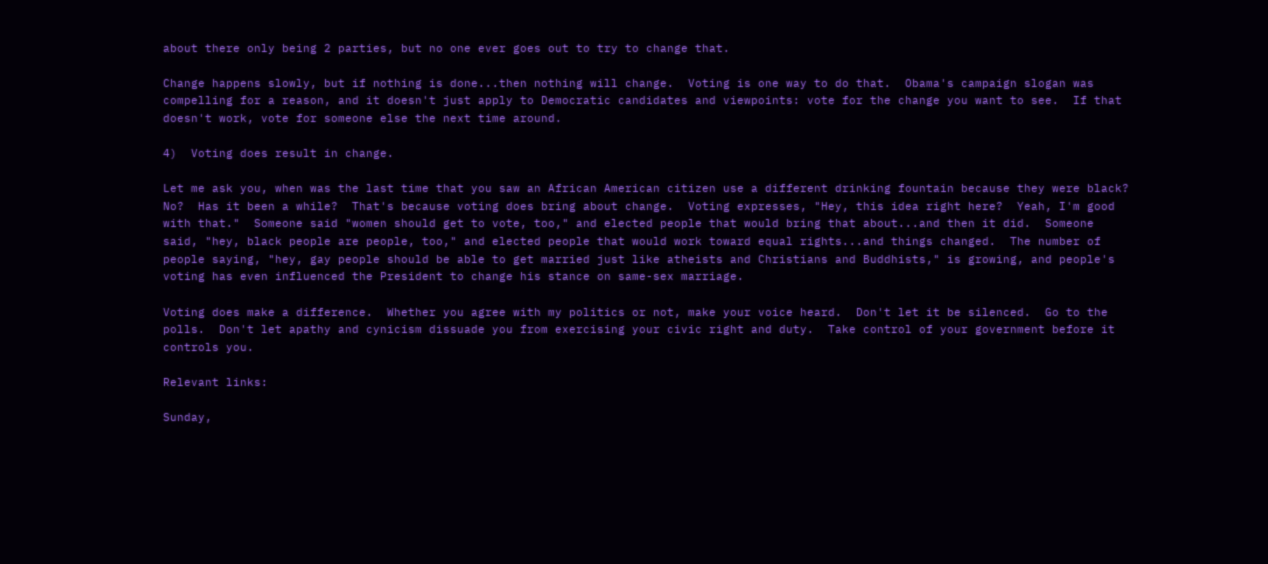about there only being 2 parties, but no one ever goes out to try to change that.

Change happens slowly, but if nothing is done...then nothing will change.  Voting is one way to do that.  Obama's campaign slogan was compelling for a reason, and it doesn't just apply to Democratic candidates and viewpoints: vote for the change you want to see.  If that doesn't work, vote for someone else the next time around.

4)  Voting does result in change.

Let me ask you, when was the last time that you saw an African American citizen use a different drinking fountain because they were black?  No?  Has it been a while?  That's because voting does bring about change.  Voting expresses, "Hey, this idea right here?  Yeah, I'm good with that."  Someone said "women should get to vote, too," and elected people that would bring that about...and then it did.  Someone said, "hey, black people are people, too," and elected people that would work toward equal rights...and things changed.  The number of people saying, "hey, gay people should be able to get married just like atheists and Christians and Buddhists," is growing, and people's voting has even influenced the President to change his stance on same-sex marriage.

Voting does make a difference.  Whether you agree with my politics or not, make your voice heard.  Don't let it be silenced.  Go to the polls.  Don't let apathy and cynicism dissuade you from exercising your civic right and duty.  Take control of your government before it controls you.

Relevant links:

Sunday,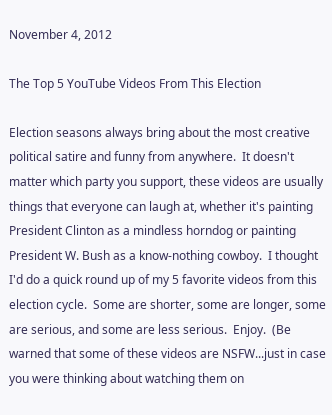November 4, 2012

The Top 5 YouTube Videos From This Election

Election seasons always bring about the most creative political satire and funny from anywhere.  It doesn't matter which party you support, these videos are usually things that everyone can laugh at, whether it's painting President Clinton as a mindless horndog or painting President W. Bush as a know-nothing cowboy.  I thought I'd do a quick round up of my 5 favorite videos from this election cycle.  Some are shorter, some are longer, some are serious, and some are less serious.  Enjoy.  (Be warned that some of these videos are NSFW...just in case you were thinking about watching them on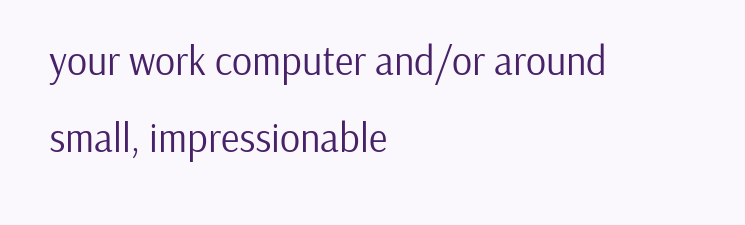your work computer and/or around small, impressionable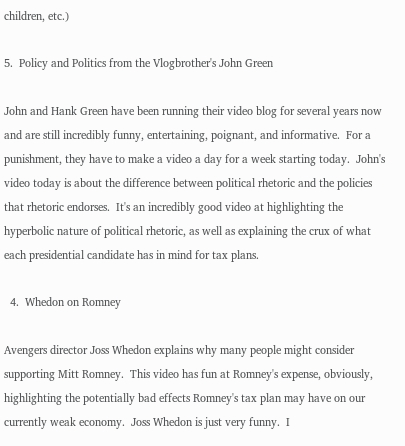children, etc.)

5.  Policy and Politics from the Vlogbrother's John Green

John and Hank Green have been running their video blog for several years now and are still incredibly funny, entertaining, poignant, and informative.  For a punishment, they have to make a video a day for a week starting today.  John's video today is about the difference between political rhetoric and the policies that rhetoric endorses.  It's an incredibly good video at highlighting the hyperbolic nature of political rhetoric, as well as explaining the crux of what each presidential candidate has in mind for tax plans.

  4.  Whedon on Romney

Avengers director Joss Whedon explains why many people might consider supporting Mitt Romney.  This video has fun at Romney's expense, obviously, highlighting the potentially bad effects Romney's tax plan may have on our currently weak economy.  Joss Whedon is just very funny.  I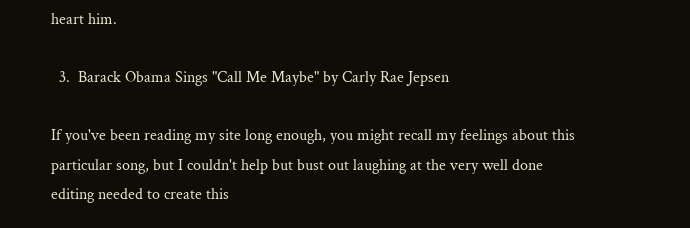heart him.

  3.  Barack Obama Sings "Call Me Maybe" by Carly Rae Jepsen

If you've been reading my site long enough, you might recall my feelings about this particular song, but I couldn't help but bust out laughing at the very well done editing needed to create this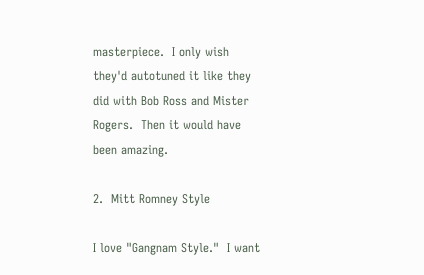masterpiece.  I only wish they'd autotuned it like they did with Bob Ross and Mister Rogers.  Then it would have been amazing.

2.  Mitt Romney Style

I love "Gangnam Style."  I want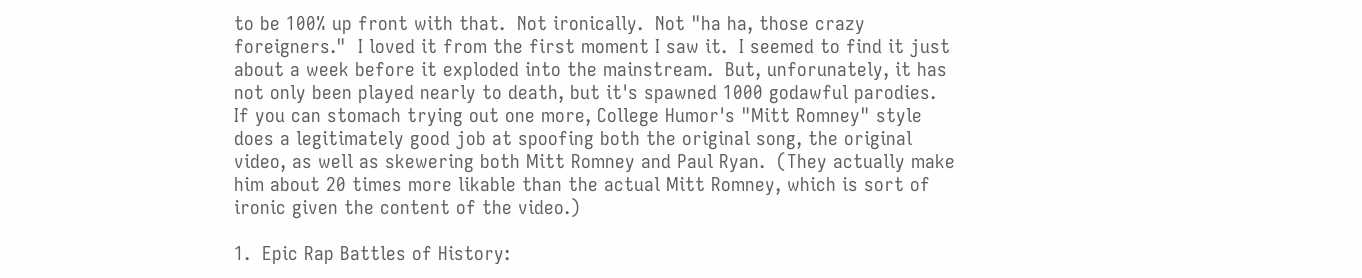to be 100% up front with that.  Not ironically.  Not "ha ha, those crazy foreigners."  I loved it from the first moment I saw it.  I seemed to find it just about a week before it exploded into the mainstream.  But, unforunately, it has not only been played nearly to death, but it's spawned 1000 godawful parodies.  If you can stomach trying out one more, College Humor's "Mitt Romney" style does a legitimately good job at spoofing both the original song, the original video, as well as skewering both Mitt Romney and Paul Ryan.  (They actually make him about 20 times more likable than the actual Mitt Romney, which is sort of ironic given the content of the video.)

1.  Epic Rap Battles of History: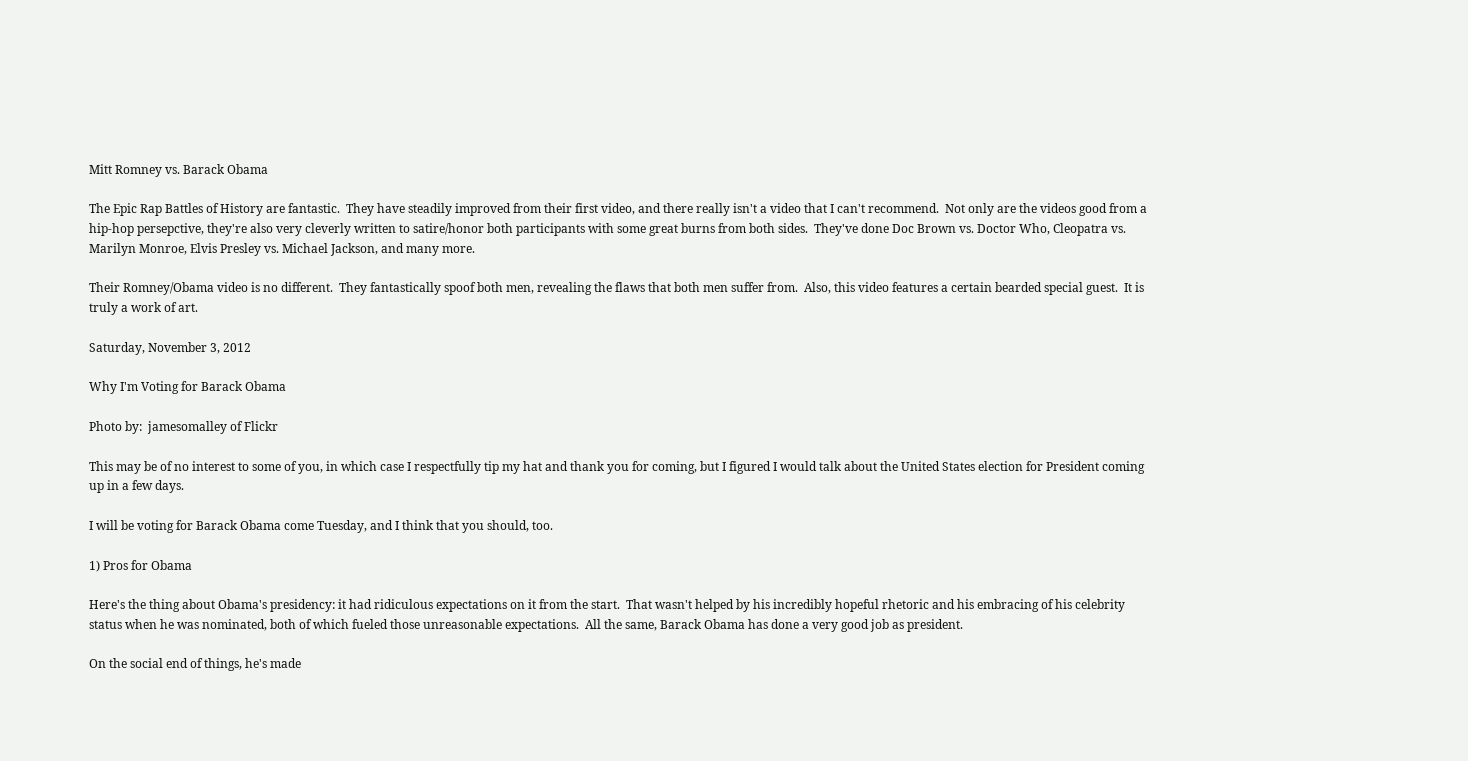Mitt Romney vs. Barack Obama

The Epic Rap Battles of History are fantastic.  They have steadily improved from their first video, and there really isn't a video that I can't recommend.  Not only are the videos good from a hip-hop persepctive, they're also very cleverly written to satire/honor both participants with some great burns from both sides.  They've done Doc Brown vs. Doctor Who, Cleopatra vs. Marilyn Monroe, Elvis Presley vs. Michael Jackson, and many more.

Their Romney/Obama video is no different.  They fantastically spoof both men, revealing the flaws that both men suffer from.  Also, this video features a certain bearded special guest.  It is truly a work of art.

Saturday, November 3, 2012

Why I'm Voting for Barack Obama

Photo by:  jamesomalley of Flickr

This may be of no interest to some of you, in which case I respectfully tip my hat and thank you for coming, but I figured I would talk about the United States election for President coming up in a few days.

I will be voting for Barack Obama come Tuesday, and I think that you should, too.

1) Pros for Obama

Here's the thing about Obama's presidency: it had ridiculous expectations on it from the start.  That wasn't helped by his incredibly hopeful rhetoric and his embracing of his celebrity status when he was nominated, both of which fueled those unreasonable expectations.  All the same, Barack Obama has done a very good job as president.

On the social end of things, he's made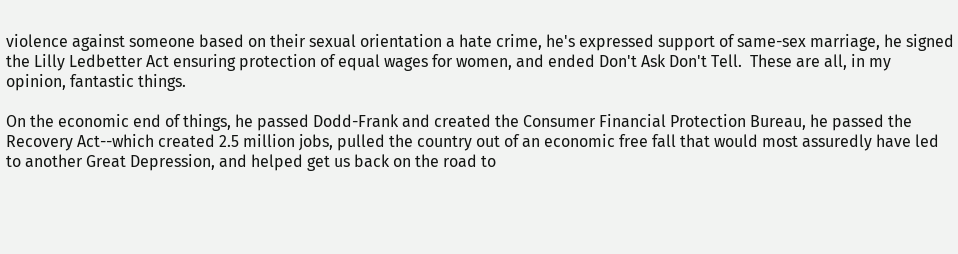violence against someone based on their sexual orientation a hate crime, he's expressed support of same-sex marriage, he signed the Lilly Ledbetter Act ensuring protection of equal wages for women, and ended Don't Ask Don't Tell.  These are all, in my opinion, fantastic things.

On the economic end of things, he passed Dodd-Frank and created the Consumer Financial Protection Bureau, he passed the Recovery Act--which created 2.5 million jobs, pulled the country out of an economic free fall that would most assuredly have led to another Great Depression, and helped get us back on the road to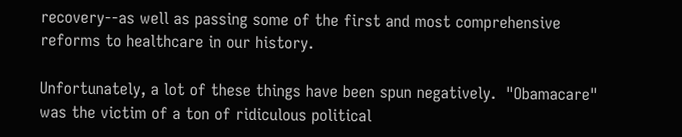recovery--as well as passing some of the first and most comprehensive reforms to healthcare in our history.

Unfortunately, a lot of these things have been spun negatively.  "Obamacare" was the victim of a ton of ridiculous political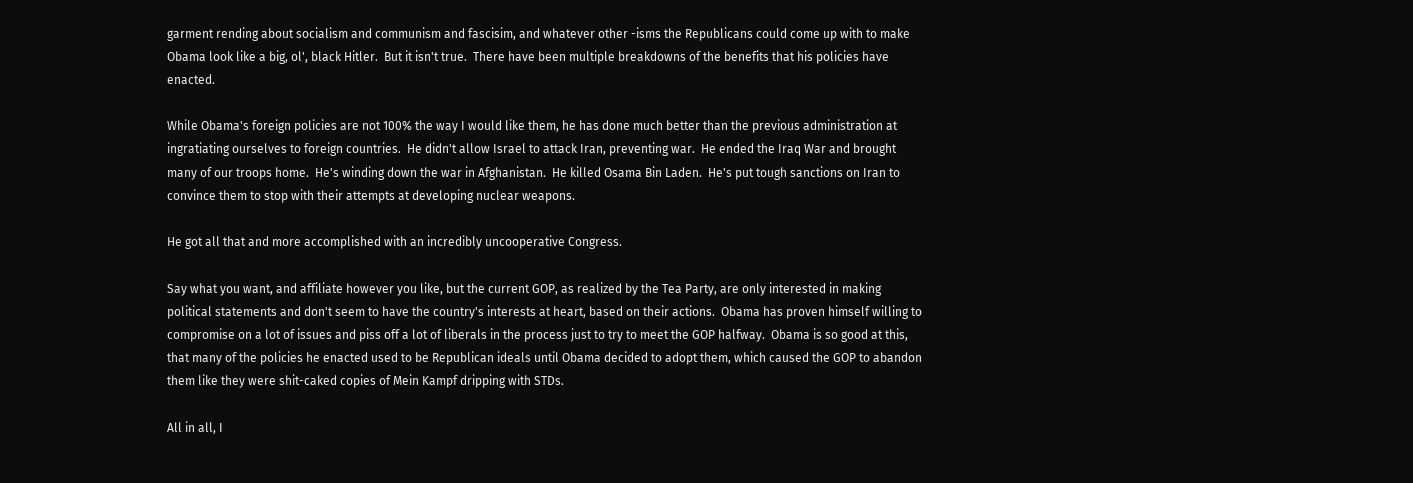garment rending about socialism and communism and fascisim, and whatever other -isms the Republicans could come up with to make Obama look like a big, ol', black Hitler.  But it isn't true.  There have been multiple breakdowns of the benefits that his policies have enacted.

While Obama's foreign policies are not 100% the way I would like them, he has done much better than the previous administration at ingratiating ourselves to foreign countries.  He didn't allow Israel to attack Iran, preventing war.  He ended the Iraq War and brought many of our troops home.  He's winding down the war in Afghanistan.  He killed Osama Bin Laden.  He's put tough sanctions on Iran to convince them to stop with their attempts at developing nuclear weapons.

He got all that and more accomplished with an incredibly uncooperative Congress.

Say what you want, and affiliate however you like, but the current GOP, as realized by the Tea Party, are only interested in making political statements and don't seem to have the country's interests at heart, based on their actions.  Obama has proven himself willing to compromise on a lot of issues and piss off a lot of liberals in the process just to try to meet the GOP halfway.  Obama is so good at this, that many of the policies he enacted used to be Republican ideals until Obama decided to adopt them, which caused the GOP to abandon them like they were shit-caked copies of Mein Kampf dripping with STDs.

All in all, I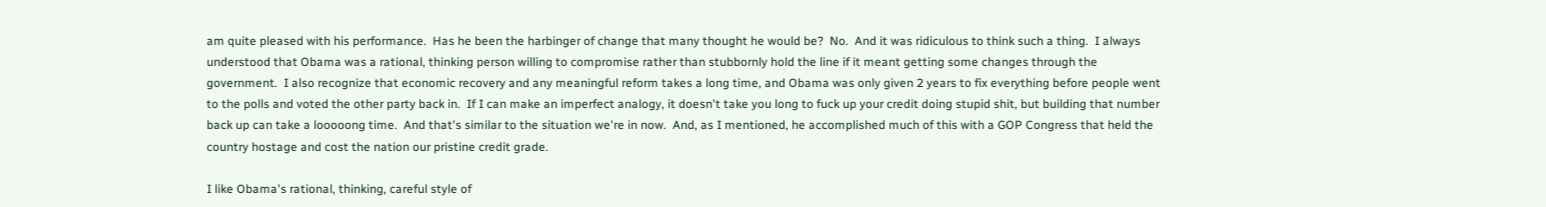am quite pleased with his performance.  Has he been the harbinger of change that many thought he would be?  No.  And it was ridiculous to think such a thing.  I always understood that Obama was a rational, thinking person willing to compromise rather than stubbornly hold the line if it meant getting some changes through the government.  I also recognize that economic recovery and any meaningful reform takes a long time, and Obama was only given 2 years to fix everything before people went to the polls and voted the other party back in.  If I can make an imperfect analogy, it doesn't take you long to fuck up your credit doing stupid shit, but building that number back up can take a looooong time.  And that's similar to the situation we're in now.  And, as I mentioned, he accomplished much of this with a GOP Congress that held the country hostage and cost the nation our pristine credit grade.

I like Obama's rational, thinking, careful style of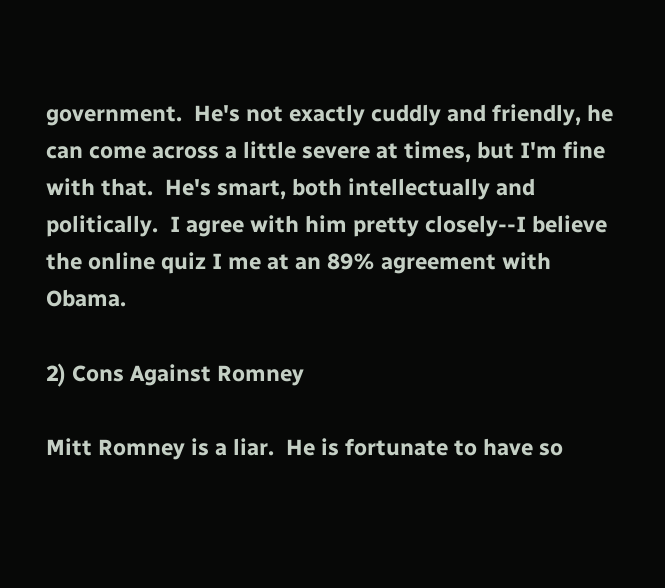government.  He's not exactly cuddly and friendly, he can come across a little severe at times, but I'm fine with that.  He's smart, both intellectually and politically.  I agree with him pretty closely--I believe the online quiz I me at an 89% agreement with Obama.

2) Cons Against Romney

Mitt Romney is a liar.  He is fortunate to have so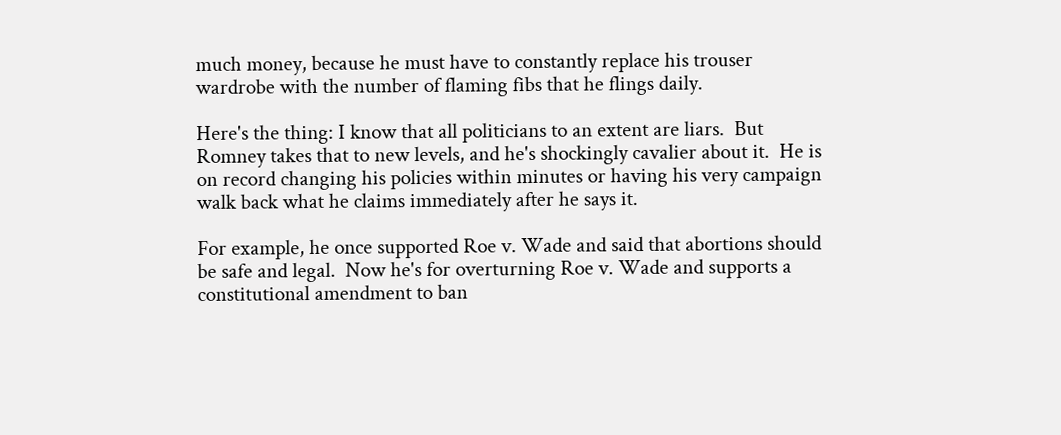much money, because he must have to constantly replace his trouser wardrobe with the number of flaming fibs that he flings daily.

Here's the thing: I know that all politicians to an extent are liars.  But Romney takes that to new levels, and he's shockingly cavalier about it.  He is on record changing his policies within minutes or having his very campaign walk back what he claims immediately after he says it.

For example, he once supported Roe v. Wade and said that abortions should be safe and legal.  Now he's for overturning Roe v. Wade and supports a constitutional amendment to ban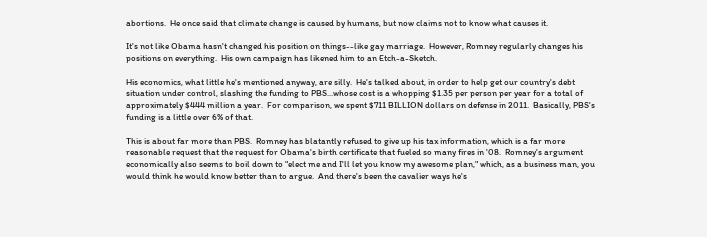abortions.  He once said that climate change is caused by humans, but now claims not to know what causes it.

It's not like Obama hasn't changed his position on things--like gay marriage.  However, Romney regularly changes his positions on everything.  His own campaign has likened him to an Etch-a-Sketch.

His economics, what little he's mentioned anyway, are silly.  He's talked about, in order to help get our country's debt situation under control, slashing the funding to PBS...whose cost is a whopping $1.35 per person per year for a total of approximately $444 million a year.  For comparison, we spent $711 BILLION dollars on defense in 2011.  Basically, PBS's funding is a little over 6% of that.

This is about far more than PBS.  Romney has blatantly refused to give up his tax information, which is a far more reasonable request that the request for Obama's birth certificate that fueled so many fires in '08.  Romney's argument economically also seems to boil down to "elect me and I'll let you know my awesome plan," which, as a business man, you would think he would know better than to argue.  And there's been the cavalier ways he's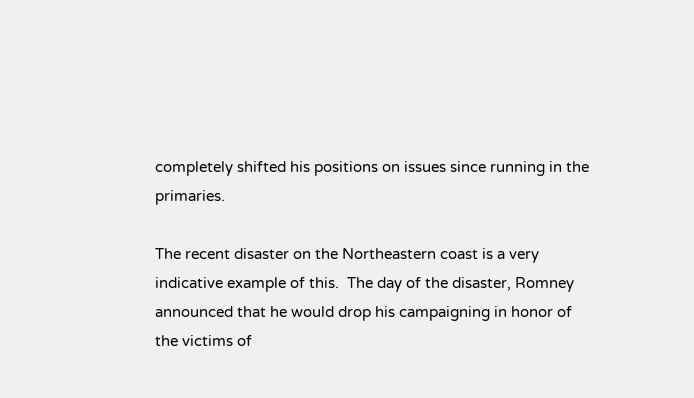completely shifted his positions on issues since running in the primaries.

The recent disaster on the Northeastern coast is a very indicative example of this.  The day of the disaster, Romney announced that he would drop his campaigning in honor of the victims of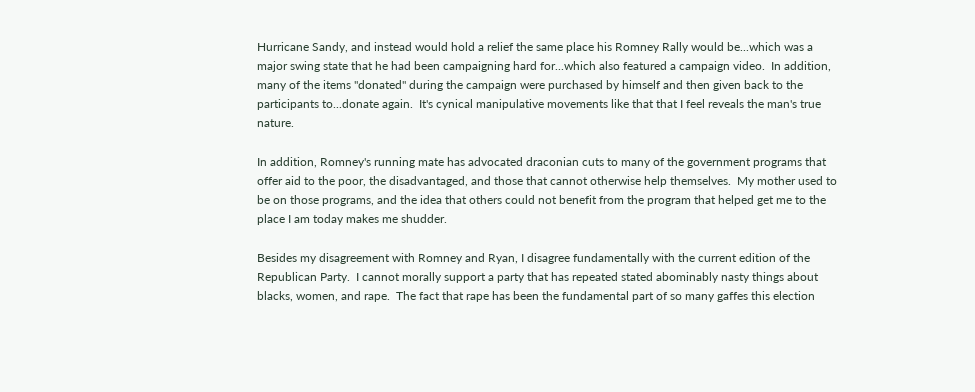Hurricane Sandy, and instead would hold a relief the same place his Romney Rally would be...which was a major swing state that he had been campaigning hard for...which also featured a campaign video.  In addition, many of the items "donated" during the campaign were purchased by himself and then given back to the participants to...donate again.  It's cynical manipulative movements like that that I feel reveals the man's true nature.

In addition, Romney's running mate has advocated draconian cuts to many of the government programs that offer aid to the poor, the disadvantaged, and those that cannot otherwise help themselves.  My mother used to be on those programs, and the idea that others could not benefit from the program that helped get me to the place I am today makes me shudder.

Besides my disagreement with Romney and Ryan, I disagree fundamentally with the current edition of the Republican Party.  I cannot morally support a party that has repeated stated abominably nasty things about blacks, women, and rape.  The fact that rape has been the fundamental part of so many gaffes this election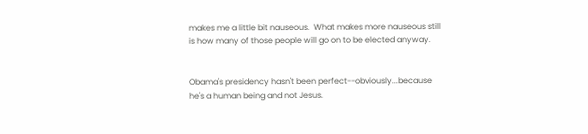makes me a little bit nauseous.  What makes more nauseous still is how many of those people will go on to be elected anyway.


Obama's presidency hasn't been perfect--obviously...because he's a human being and not Jesus.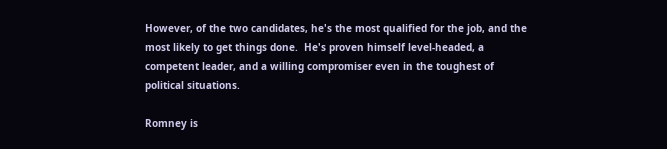However, of the two candidates, he's the most qualified for the job, and the most likely to get things done.  He's proven himself level-headed, a competent leader, and a willing compromiser even in the toughest of political situations.

Romney is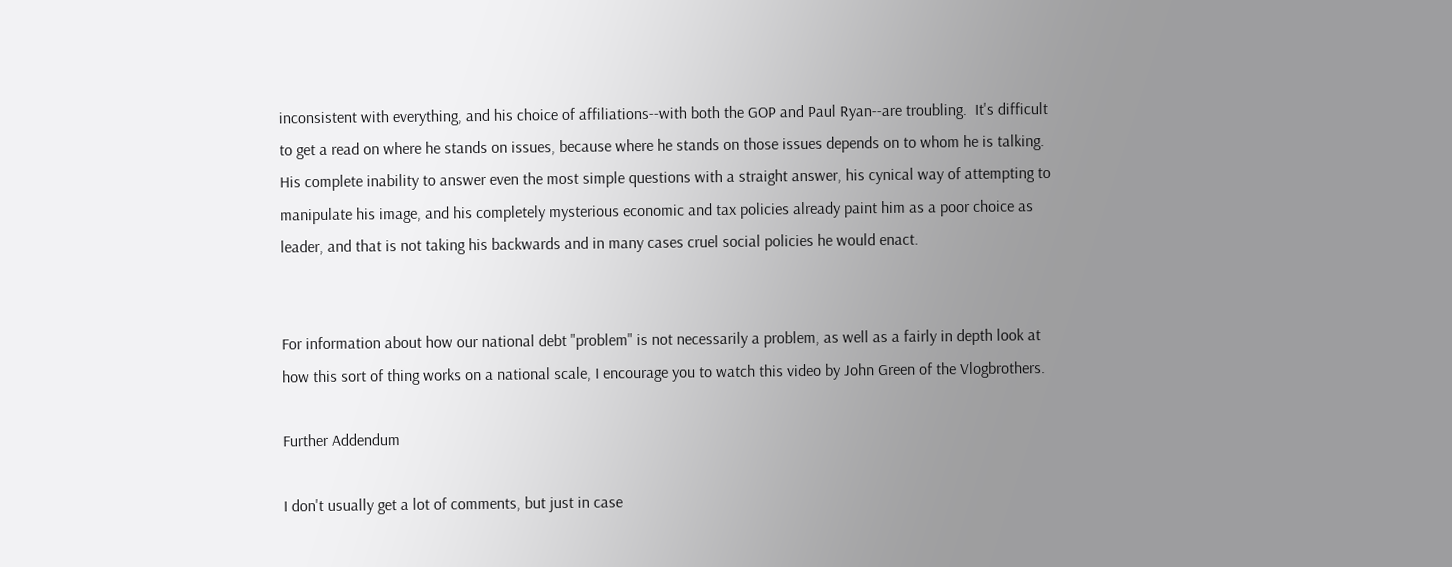inconsistent with everything, and his choice of affiliations--with both the GOP and Paul Ryan--are troubling.  It's difficult to get a read on where he stands on issues, because where he stands on those issues depends on to whom he is talking.  His complete inability to answer even the most simple questions with a straight answer, his cynical way of attempting to manipulate his image, and his completely mysterious economic and tax policies already paint him as a poor choice as leader, and that is not taking his backwards and in many cases cruel social policies he would enact.


For information about how our national debt "problem" is not necessarily a problem, as well as a fairly in depth look at how this sort of thing works on a national scale, I encourage you to watch this video by John Green of the Vlogbrothers.

Further Addendum

I don't usually get a lot of comments, but just in case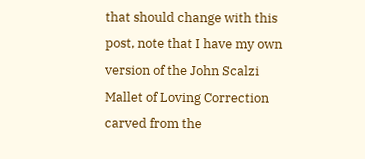that should change with this post, note that I have my own version of the John Scalzi Mallet of Loving Correction carved from the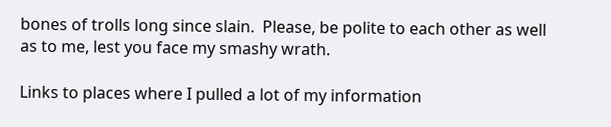bones of trolls long since slain.  Please, be polite to each other as well as to me, lest you face my smashy wrath.

Links to places where I pulled a lot of my information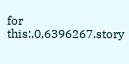for this:,0,6396267.story